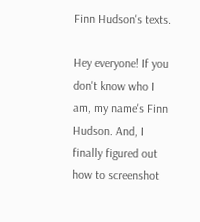Finn Hudson's texts.

Hey everyone! If you don't know who I am, my name's Finn Hudson. And, I finally figured out how to screenshot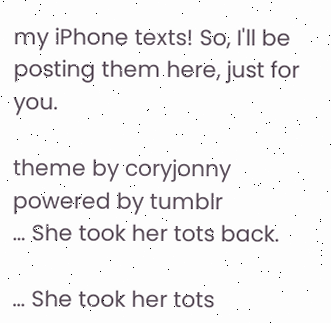my iPhone texts! So, I'll be posting them here, just for you.

theme by coryjonny
powered by tumblr
… She took her tots back.

… She took her tots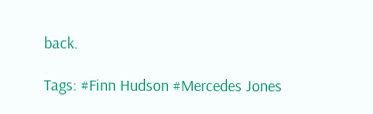back.

Tags: #Finn Hudson #Mercedes Jones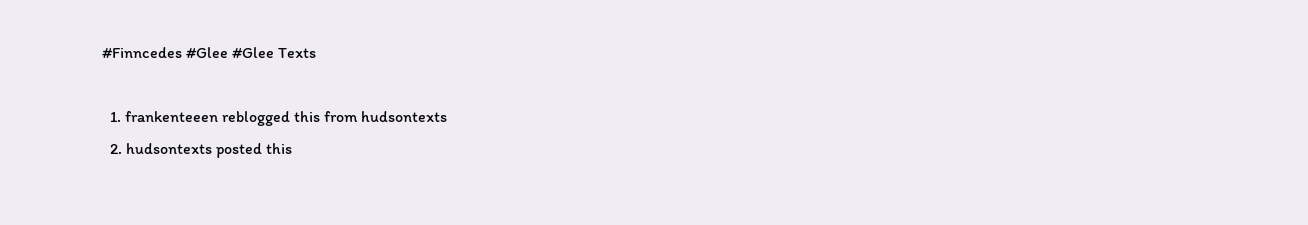#Finncedes #Glee #Glee Texts

  1. frankenteeen reblogged this from hudsontexts
  2. hudsontexts posted this